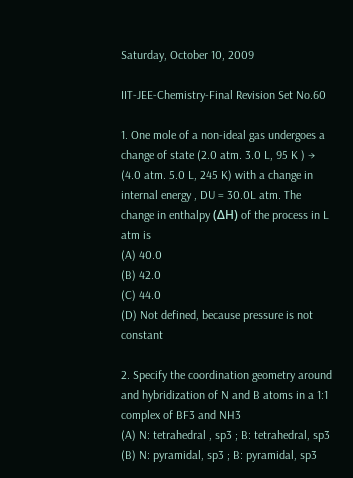Saturday, October 10, 2009

IIT-JEE-Chemistry-Final Revision Set No.60

1. One mole of a non-ideal gas undergoes a change of state (2.0 atm. 3.0 L, 95 K ) → (4.0 atm. 5.0 L, 245 K) with a change in internal energy , DU = 30.0L atm. The change in enthalpy (ΔH) of the process in L atm is
(A) 40.0
(B) 42.0
(C) 44.0
(D) Not defined, because pressure is not constant

2. Specify the coordination geometry around and hybridization of N and B atoms in a 1:1 complex of BF3 and NH3
(A) N: tetrahedral , sp3 ; B: tetrahedral, sp3
(B) N: pyramidal, sp3 ; B: pyramidal, sp3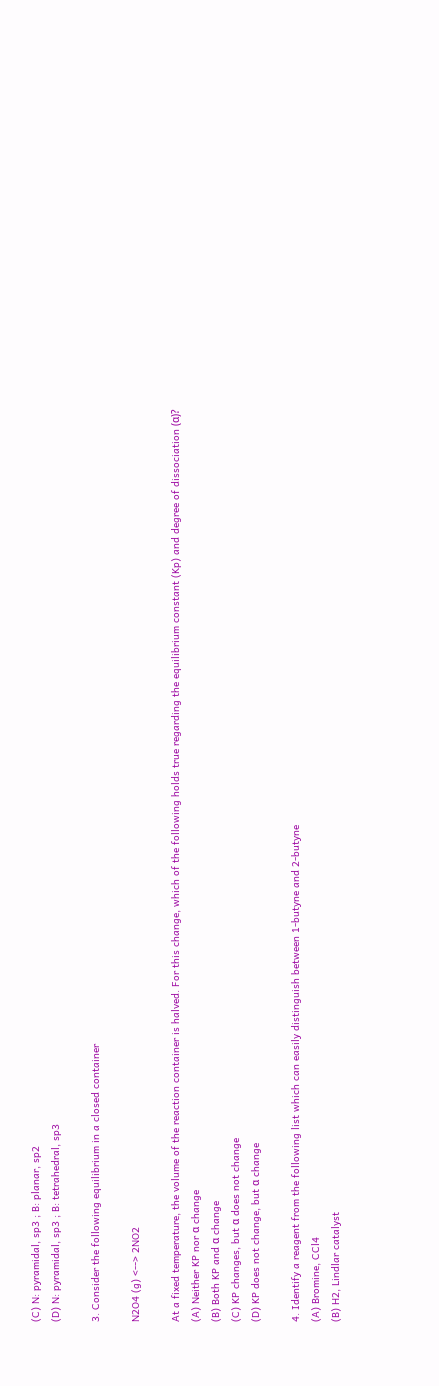(C) N: pyramidal, sp3 ; B: planar, sp2
(D) N: pyramidal, sp3 ; B: tetrahedral, sp3

3. Consider the following equilibrium in a closed container

N2O4 (g) <--> 2NO2

At a fixed temperature, the volume of the reaction container is halved. For this change, which of the following holds true regarding the equilibrium constant (Kp) and degree of dissociation (α)?
(A) Neither KP nor α change
(B) Both KP and α change
(C) KP changes, but α does not change
(D) KP does not change, but α change

4. Identify a reagent from the following list which can easily distinguish between 1-butyne and 2-butyne
(A) Bromine, CCl4
(B) H2, Lindlar catalyst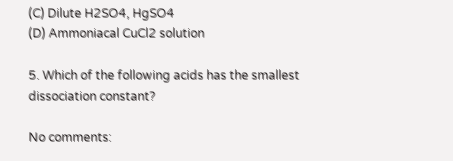(C) Dilute H2SO4, HgSO4
(D) Ammoniacal CuCl2 solution

5. Which of the following acids has the smallest dissociation constant?

No comments: